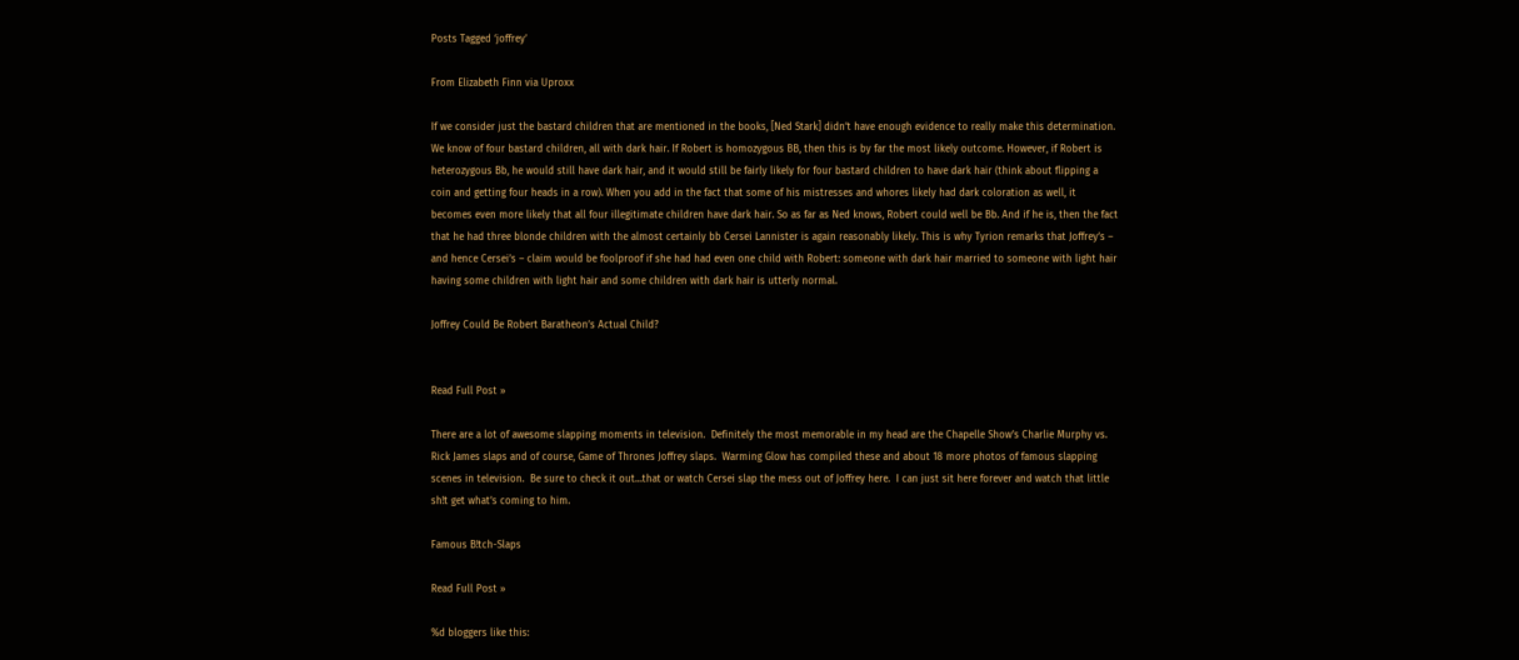Posts Tagged ‘joffrey’

From Elizabeth Finn via Uproxx

If we consider just the bastard children that are mentioned in the books, [Ned Stark] didn’t have enough evidence to really make this determination. We know of four bastard children, all with dark hair. If Robert is homozygous BB, then this is by far the most likely outcome. However, if Robert is heterozygous Bb, he would still have dark hair, and it would still be fairly likely for four bastard children to have dark hair (think about flipping a coin and getting four heads in a row). When you add in the fact that some of his mistresses and whores likely had dark coloration as well, it becomes even more likely that all four illegitimate children have dark hair. So as far as Ned knows, Robert could well be Bb. And if he is, then the fact that he had three blonde children with the almost certainly bb Cersei Lannister is again reasonably likely. This is why Tyrion remarks that Joffrey’s – and hence Cersei’s – claim would be foolproof if she had had even one child with Robert: someone with dark hair married to someone with light hair having some children with light hair and some children with dark hair is utterly normal.

Joffrey Could Be Robert Baratheon’s Actual Child?


Read Full Post »

There are a lot of awesome slapping moments in television.  Definitely the most memorable in my head are the Chapelle Show’s Charlie Murphy vs. Rick James slaps and of course, Game of Thrones Joffrey slaps.  Warming Glow has compiled these and about 18 more photos of famous slapping scenes in television.  Be sure to check it out…that or watch Cersei slap the mess out of Joffrey here.  I can just sit here forever and watch that little sh!t get what’s coming to him.

Famous B!tch-Slaps

Read Full Post »

%d bloggers like this: